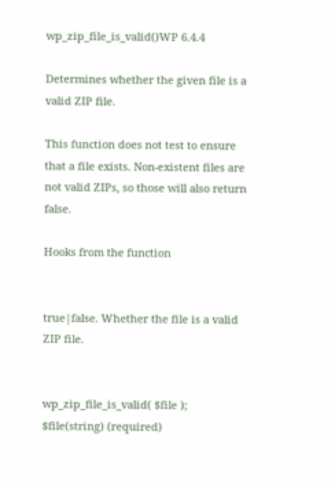wp_zip_file_is_valid()WP 6.4.4

Determines whether the given file is a valid ZIP file.

This function does not test to ensure that a file exists. Non-existent files are not valid ZIPs, so those will also return false.

Hooks from the function


true|false. Whether the file is a valid ZIP file.


wp_zip_file_is_valid( $file );
$file(string) (required)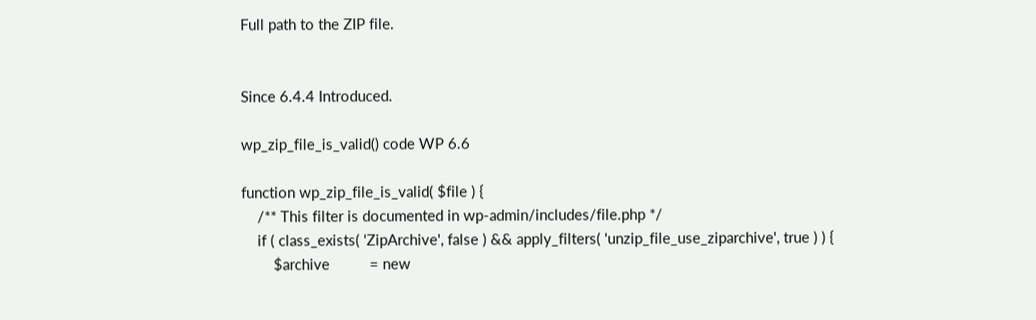Full path to the ZIP file.


Since 6.4.4 Introduced.

wp_zip_file_is_valid() code WP 6.6

function wp_zip_file_is_valid( $file ) {
    /** This filter is documented in wp-admin/includes/file.php */
    if ( class_exists( 'ZipArchive', false ) && apply_filters( 'unzip_file_use_ziparchive', true ) ) {
        $archive          = new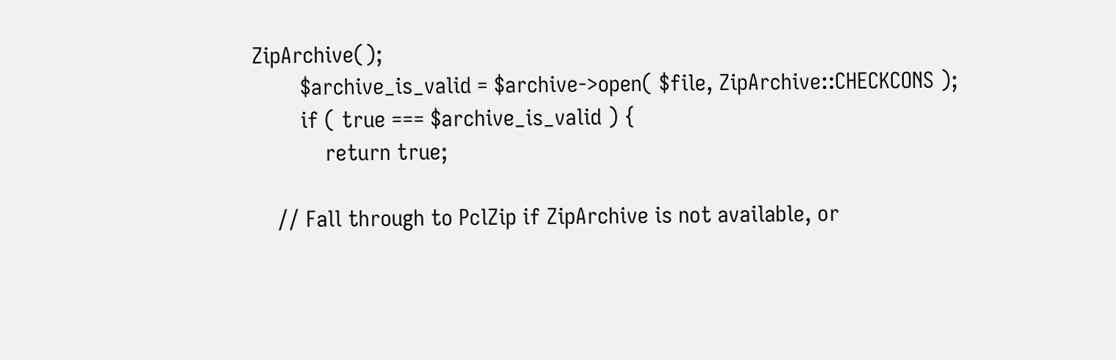ZipArchive();
        $archive_is_valid = $archive->open( $file, ZipArchive::CHECKCONS );
        if ( true === $archive_is_valid ) {
            return true;

    // Fall through to PclZip if ZipArchive is not available, or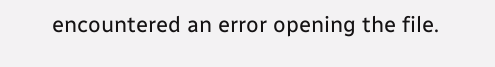encountered an error opening the file.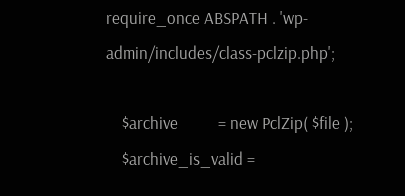require_once ABSPATH . 'wp-admin/includes/class-pclzip.php';

    $archive          = new PclZip( $file );
    $archive_is_valid =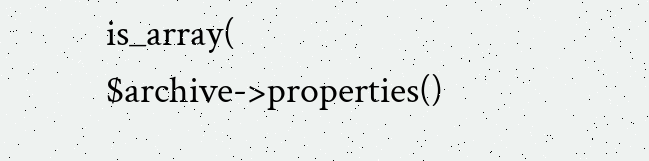is_array( $archive->properties()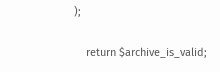);

    return $archive_is_valid;